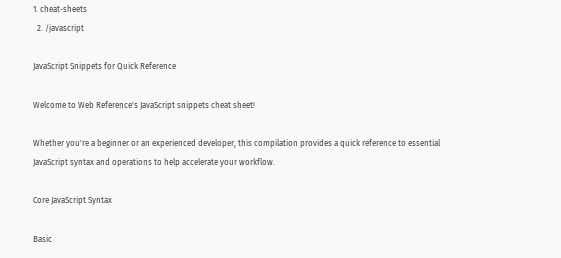1. cheat-sheets
  2. /javascript

JavaScript Snippets for Quick Reference

Welcome to Web Reference's JavaScript snippets cheat sheet!

Whether you're a beginner or an experienced developer, this compilation provides a quick reference to essential JavaScript syntax and operations to help accelerate your workflow.

Core JavaScript Syntax

Basic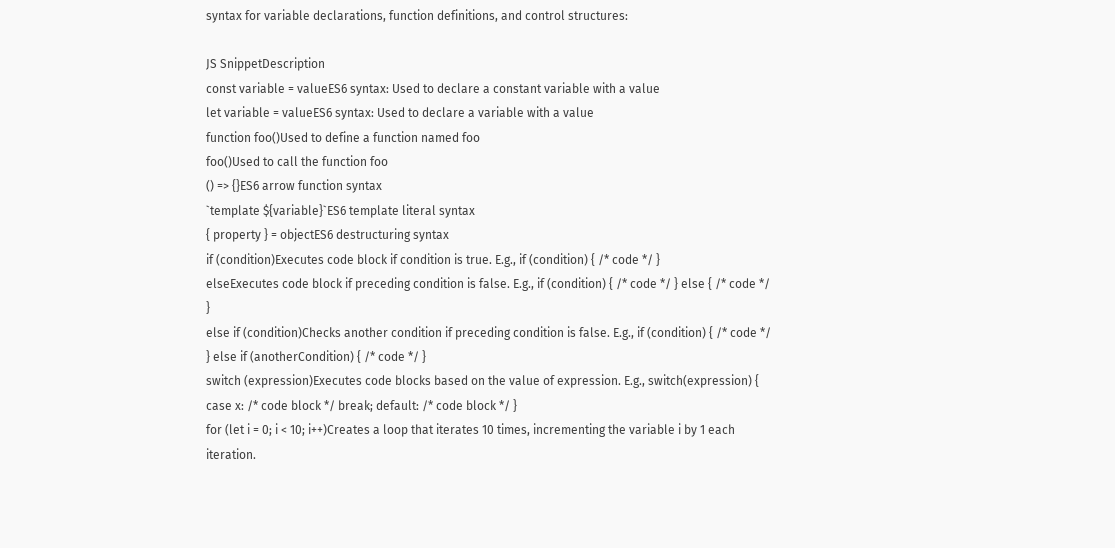syntax for variable declarations, function definitions, and control structures:

JS SnippetDescription
const variable = valueES6 syntax: Used to declare a constant variable with a value
let variable = valueES6 syntax: Used to declare a variable with a value
function foo()Used to define a function named foo
foo()Used to call the function foo
() => {}ES6 arrow function syntax
`template ${variable}`ES6 template literal syntax
{ property } = objectES6 destructuring syntax
if (condition)Executes code block if condition is true. E.g., if (condition) { /* code */ }
elseExecutes code block if preceding condition is false. E.g., if (condition) { /* code */ } else { /* code */ }
else if (condition)Checks another condition if preceding condition is false. E.g., if (condition) { /* code */ } else if (anotherCondition) { /* code */ }
switch (expression)Executes code blocks based on the value of expression. E.g., switch(expression) { case x: /* code block */ break; default: /* code block */ }
for (let i = 0; i < 10; i++)Creates a loop that iterates 10 times, incrementing the variable i by 1 each iteration.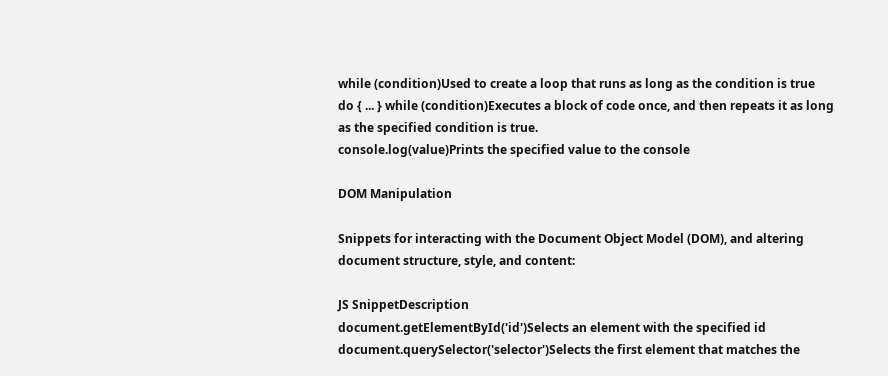while (condition)Used to create a loop that runs as long as the condition is true
do { ... } while (condition)Executes a block of code once, and then repeats it as long as the specified condition is true.
console.log(value)Prints the specified value to the console

DOM Manipulation

Snippets for interacting with the Document Object Model (DOM), and altering document structure, style, and content:

JS SnippetDescription
document.getElementById('id')Selects an element with the specified id
document.querySelector('selector')Selects the first element that matches the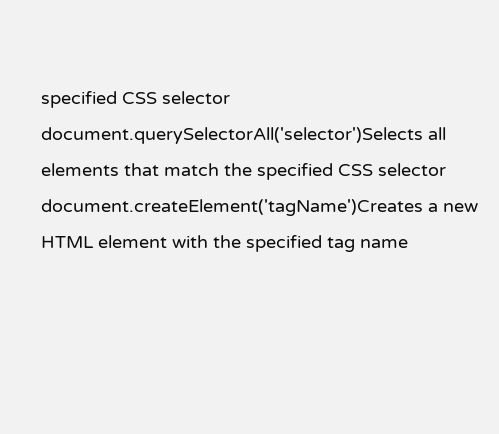specified CSS selector
document.querySelectorAll('selector')Selects all elements that match the specified CSS selector
document.createElement('tagName')Creates a new HTML element with the specified tag name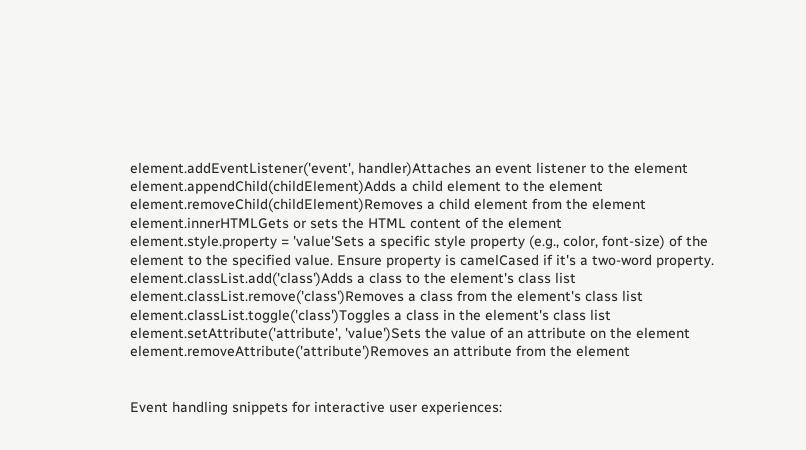element.addEventListener('event', handler)Attaches an event listener to the element
element.appendChild(childElement)Adds a child element to the element
element.removeChild(childElement)Removes a child element from the element
element.innerHTMLGets or sets the HTML content of the element
element.style.property = 'value'Sets a specific style property (e.g., color, font-size) of the element to the specified value. Ensure property is camelCased if it's a two-word property.
element.classList.add('class')Adds a class to the element's class list
element.classList.remove('class')Removes a class from the element's class list
element.classList.toggle('class')Toggles a class in the element's class list
element.setAttribute('attribute', 'value')Sets the value of an attribute on the element
element.removeAttribute('attribute')Removes an attribute from the element


Event handling snippets for interactive user experiences: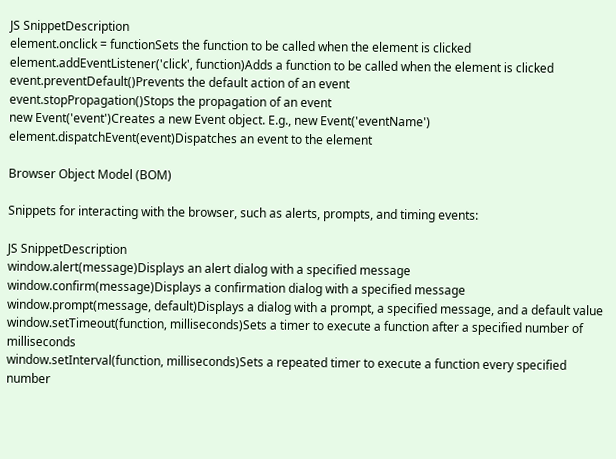JS SnippetDescription
element.onclick = functionSets the function to be called when the element is clicked
element.addEventListener('click', function)Adds a function to be called when the element is clicked
event.preventDefault()Prevents the default action of an event
event.stopPropagation()Stops the propagation of an event
new Event('event')Creates a new Event object. E.g., new Event('eventName')
element.dispatchEvent(event)Dispatches an event to the element

Browser Object Model (BOM)

Snippets for interacting with the browser, such as alerts, prompts, and timing events:

JS SnippetDescription
window.alert(message)Displays an alert dialog with a specified message
window.confirm(message)Displays a confirmation dialog with a specified message
window.prompt(message, default)Displays a dialog with a prompt, a specified message, and a default value
window.setTimeout(function, milliseconds)Sets a timer to execute a function after a specified number of milliseconds
window.setInterval(function, milliseconds)Sets a repeated timer to execute a function every specified number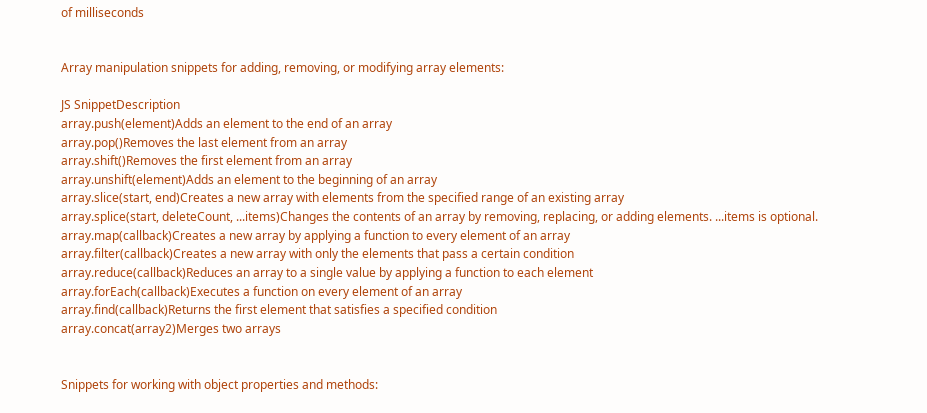of milliseconds


Array manipulation snippets for adding, removing, or modifying array elements:

JS SnippetDescription
array.push(element)Adds an element to the end of an array
array.pop()Removes the last element from an array
array.shift()Removes the first element from an array
array.unshift(element)Adds an element to the beginning of an array
array.slice(start, end)Creates a new array with elements from the specified range of an existing array
array.splice(start, deleteCount, ...items)Changes the contents of an array by removing, replacing, or adding elements. ...items is optional.
array.map(callback)Creates a new array by applying a function to every element of an array
array.filter(callback)Creates a new array with only the elements that pass a certain condition
array.reduce(callback)Reduces an array to a single value by applying a function to each element
array.forEach(callback)Executes a function on every element of an array
array.find(callback)Returns the first element that satisfies a specified condition
array.concat(array2)Merges two arrays


Snippets for working with object properties and methods: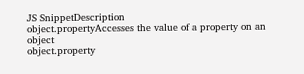JS SnippetDescription
object.propertyAccesses the value of a property on an object
object.property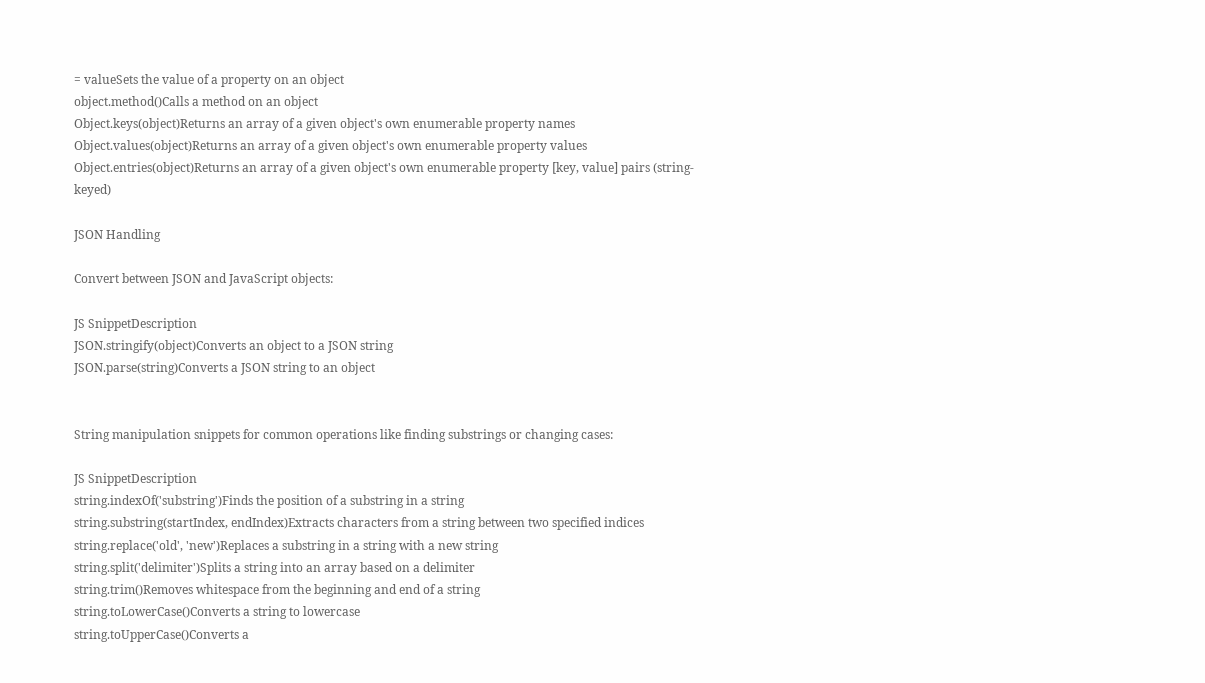= valueSets the value of a property on an object
object.method()Calls a method on an object
Object.keys(object)Returns an array of a given object's own enumerable property names
Object.values(object)Returns an array of a given object's own enumerable property values
Object.entries(object)Returns an array of a given object's own enumerable property [key, value] pairs (string-keyed)

JSON Handling

Convert between JSON and JavaScript objects:

JS SnippetDescription
JSON.stringify(object)Converts an object to a JSON string
JSON.parse(string)Converts a JSON string to an object


String manipulation snippets for common operations like finding substrings or changing cases:

JS SnippetDescription
string.indexOf('substring')Finds the position of a substring in a string
string.substring(startIndex, endIndex)Extracts characters from a string between two specified indices
string.replace('old', 'new')Replaces a substring in a string with a new string
string.split('delimiter')Splits a string into an array based on a delimiter
string.trim()Removes whitespace from the beginning and end of a string
string.toLowerCase()Converts a string to lowercase
string.toUpperCase()Converts a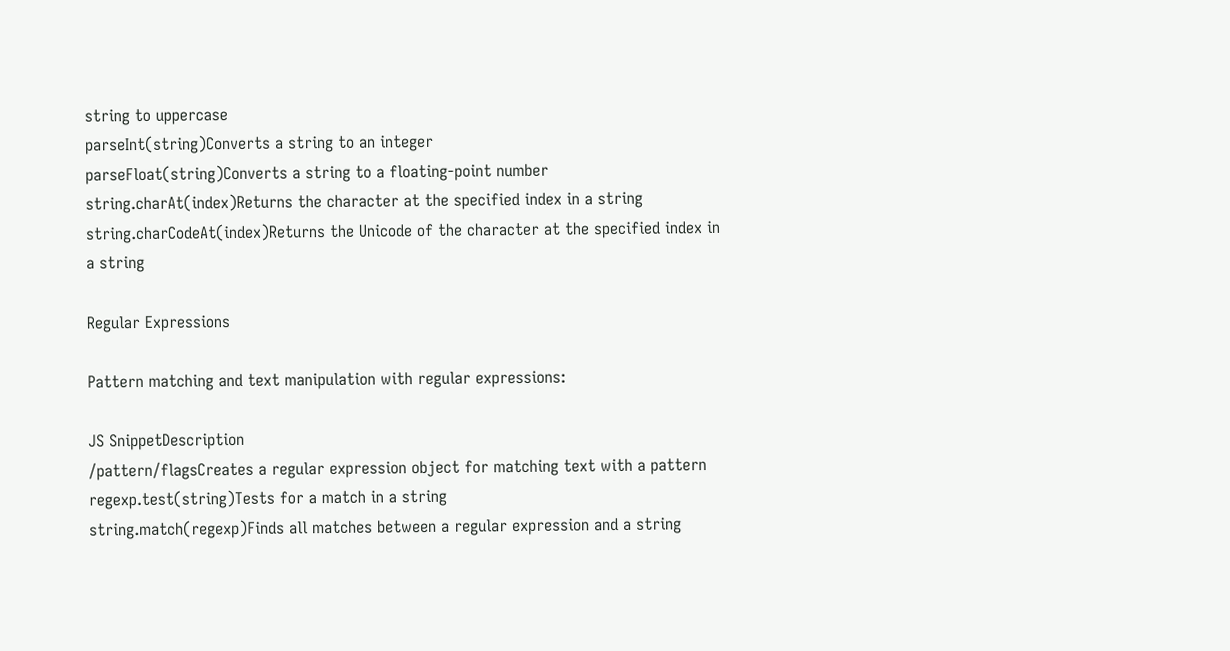string to uppercase
parseInt(string)Converts a string to an integer
parseFloat(string)Converts a string to a floating-point number
string.charAt(index)Returns the character at the specified index in a string
string.charCodeAt(index)Returns the Unicode of the character at the specified index in a string

Regular Expressions

Pattern matching and text manipulation with regular expressions:

JS SnippetDescription
/pattern/flagsCreates a regular expression object for matching text with a pattern
regexp.test(string)Tests for a match in a string
string.match(regexp)Finds all matches between a regular expression and a string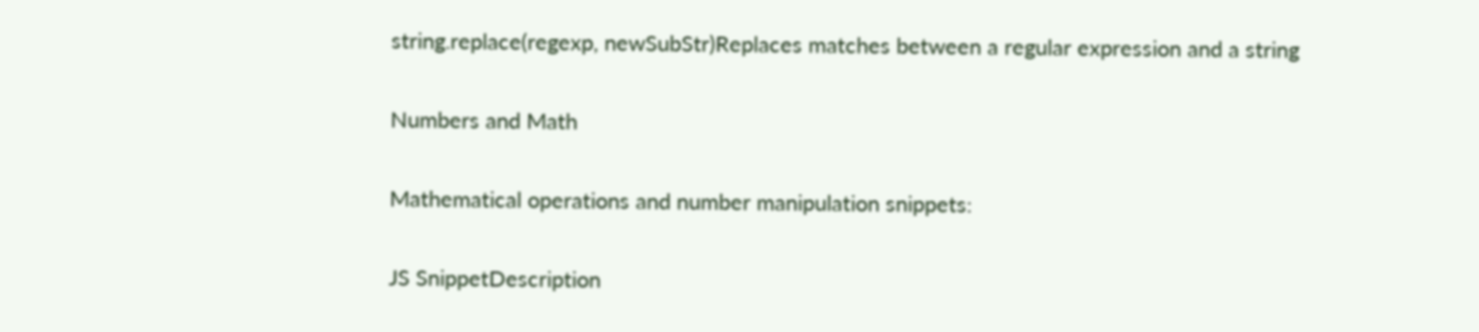string.replace(regexp, newSubStr)Replaces matches between a regular expression and a string

Numbers and Math

Mathematical operations and number manipulation snippets:

JS SnippetDescription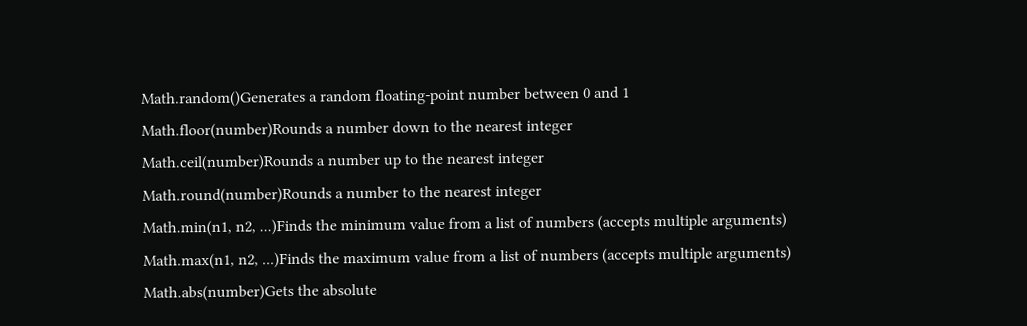Math.random()Generates a random floating-point number between 0 and 1
Math.floor(number)Rounds a number down to the nearest integer
Math.ceil(number)Rounds a number up to the nearest integer
Math.round(number)Rounds a number to the nearest integer
Math.min(n1, n2, ...)Finds the minimum value from a list of numbers (accepts multiple arguments)
Math.max(n1, n2, ...)Finds the maximum value from a list of numbers (accepts multiple arguments)
Math.abs(number)Gets the absolute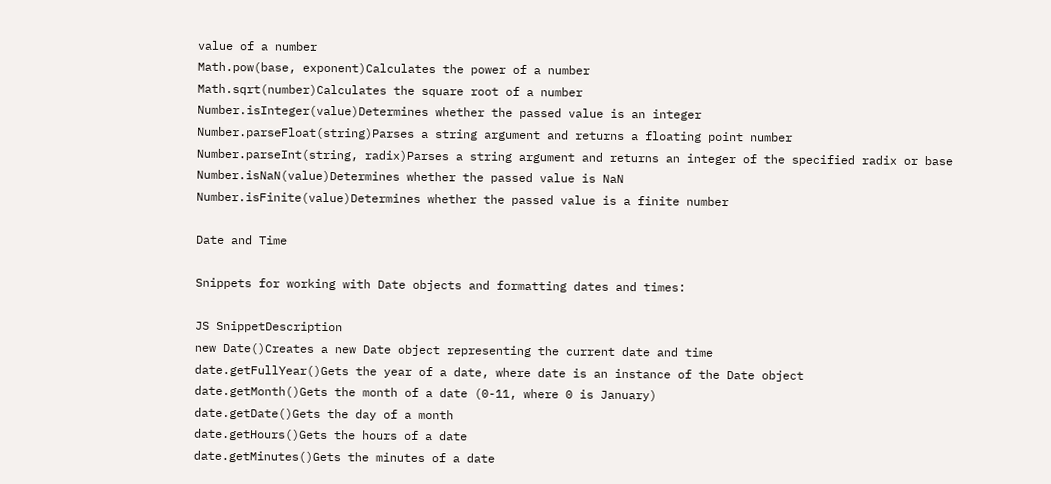value of a number
Math.pow(base, exponent)Calculates the power of a number
Math.sqrt(number)Calculates the square root of a number
Number.isInteger(value)Determines whether the passed value is an integer
Number.parseFloat(string)Parses a string argument and returns a floating point number
Number.parseInt(string, radix)Parses a string argument and returns an integer of the specified radix or base
Number.isNaN(value)Determines whether the passed value is NaN
Number.isFinite(value)Determines whether the passed value is a finite number

Date and Time

Snippets for working with Date objects and formatting dates and times:

JS SnippetDescription
new Date()Creates a new Date object representing the current date and time
date.getFullYear()Gets the year of a date, where date is an instance of the Date object
date.getMonth()Gets the month of a date (0-11, where 0 is January)
date.getDate()Gets the day of a month
date.getHours()Gets the hours of a date
date.getMinutes()Gets the minutes of a date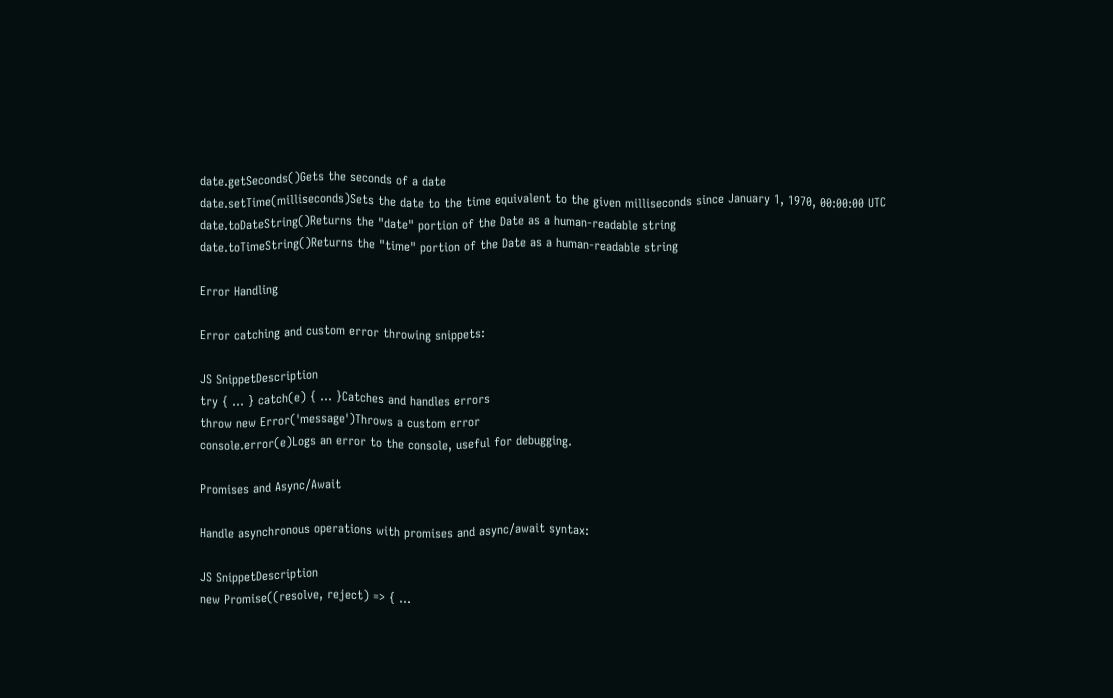date.getSeconds()Gets the seconds of a date
date.setTime(milliseconds)Sets the date to the time equivalent to the given milliseconds since January 1, 1970, 00:00:00 UTC
date.toDateString()Returns the "date" portion of the Date as a human-readable string
date.toTimeString()Returns the "time" portion of the Date as a human-readable string

Error Handling

Error catching and custom error throwing snippets:

JS SnippetDescription
try { ... } catch(e) { ... }Catches and handles errors
throw new Error('message')Throws a custom error
console.error(e)Logs an error to the console, useful for debugging.

Promises and Async/Await

Handle asynchronous operations with promises and async/await syntax:

JS SnippetDescription
new Promise((resolve, reject) => { ...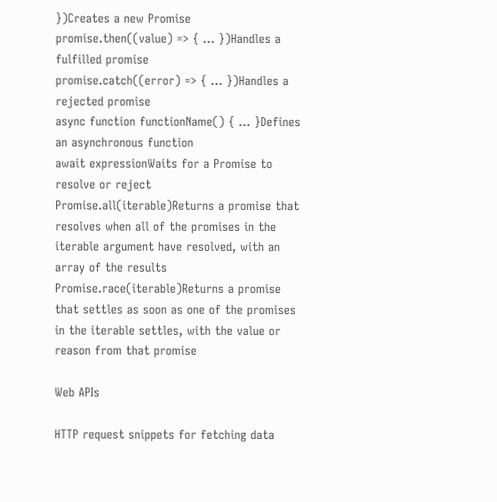})Creates a new Promise
promise.then((value) => { ... })Handles a fulfilled promise
promise.catch((error) => { ... })Handles a rejected promise
async function functionName() { ... }Defines an asynchronous function
await expressionWaits for a Promise to resolve or reject
Promise.all(iterable)Returns a promise that resolves when all of the promises in the iterable argument have resolved, with an array of the results
Promise.race(iterable)Returns a promise that settles as soon as one of the promises in the iterable settles, with the value or reason from that promise

Web APIs

HTTP request snippets for fetching data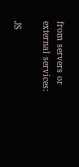from servers or external services:

JS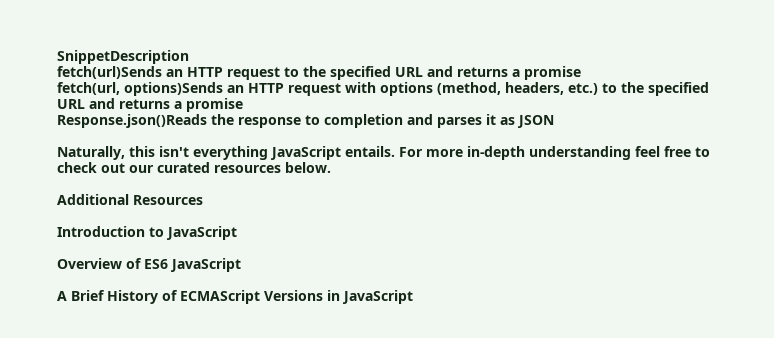SnippetDescription
fetch(url)Sends an HTTP request to the specified URL and returns a promise
fetch(url, options)Sends an HTTP request with options (method, headers, etc.) to the specified URL and returns a promise
Response.json()Reads the response to completion and parses it as JSON

Naturally, this isn't everything JavaScript entails. For more in-depth understanding feel free to check out our curated resources below.

Additional Resources

Introduction to JavaScript

Overview of ES6 JavaScript

A Brief History of ECMAScript Versions in JavaScript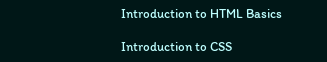Introduction to HTML Basics

Introduction to CSS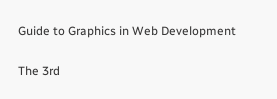Guide to Graphics in Web Development

The 3rd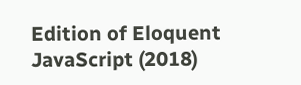Edition of Eloquent JavaScript (2018)